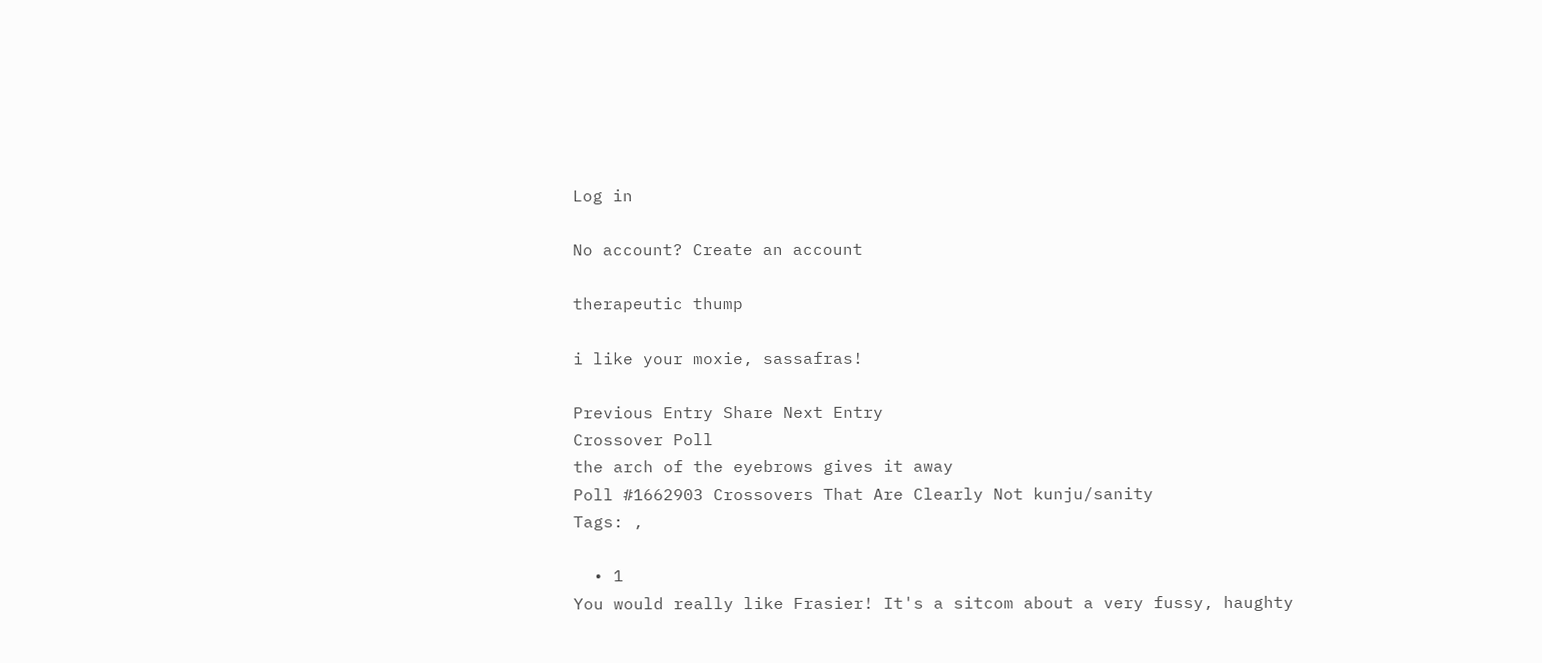Log in

No account? Create an account

therapeutic thump

i like your moxie, sassafras!

Previous Entry Share Next Entry
Crossover Poll
the arch of the eyebrows gives it away
Poll #1662903 Crossovers That Are Clearly Not kunju/sanity
Tags: ,

  • 1
You would really like Frasier! It's a sitcom about a very fussy, haughty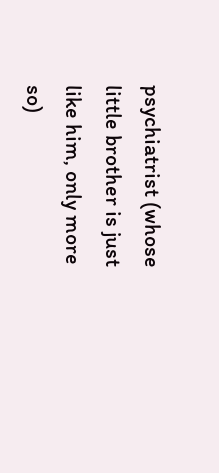psychiatrist (whose little brother is just like him, only more so)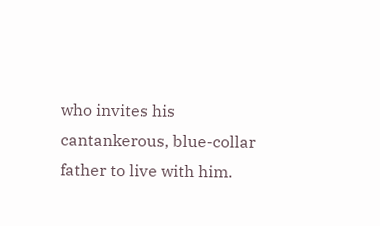who invites his cantankerous, blue-collar father to live with him.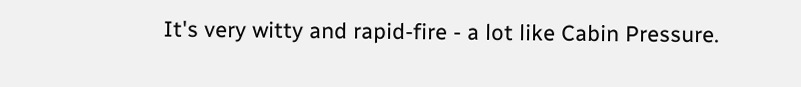It's very witty and rapid-fire - a lot like Cabin Pressure.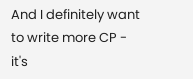And I definitely want to write more CP - it's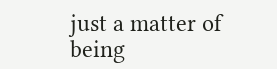just a matter of being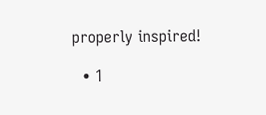properly inspired!

  • 1